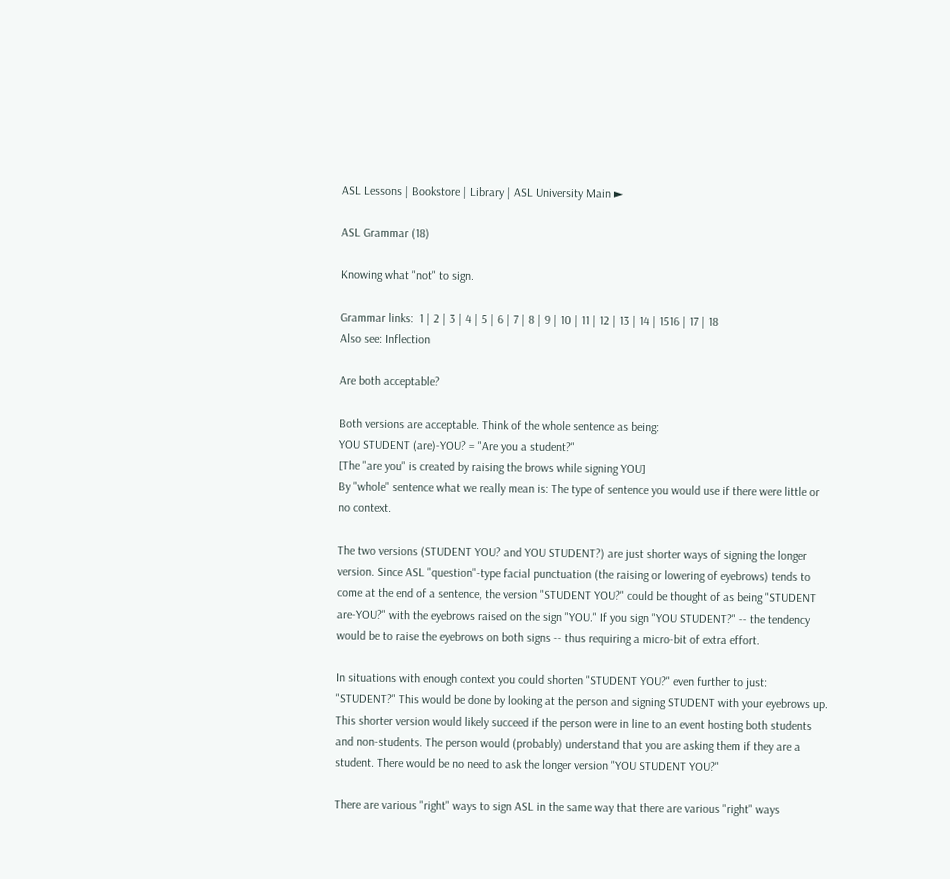ASL Lessons | Bookstore | Library | ASL University Main ►

ASL Grammar (18)

Knowing what "not" to sign.

Grammar links:  1 | 2 | 3 | 4 | 5 | 6 | 7 | 8 | 9 | 10 | 11 | 12 | 13 | 14 | 1516 | 17 | 18
Also see: Inflection

Are both acceptable?

Both versions are acceptable. Think of the whole sentence as being:
YOU STUDENT (are)-YOU? = "Are you a student?"
[The "are you" is created by raising the brows while signing YOU]
By "whole" sentence what we really mean is: The type of sentence you would use if there were little or no context.

The two versions (STUDENT YOU? and YOU STUDENT?) are just shorter ways of signing the longer version. Since ASL "question"-type facial punctuation (the raising or lowering of eyebrows) tends to come at the end of a sentence, the version "STUDENT YOU?" could be thought of as being "STUDENT are-YOU?" with the eyebrows raised on the sign "YOU." If you sign "YOU STUDENT?" -- the tendency would be to raise the eyebrows on both signs -- thus requiring a micro-bit of extra effort.

In situations with enough context you could shorten "STUDENT YOU?" even further to just: "STUDENT?" This would be done by looking at the person and signing STUDENT with your eyebrows up. This shorter version would likely succeed if the person were in line to an event hosting both students and non-students. The person would (probably) understand that you are asking them if they are a student. There would be no need to ask the longer version "YOU STUDENT YOU?"

There are various "right" ways to sign ASL in the same way that there are various "right" ways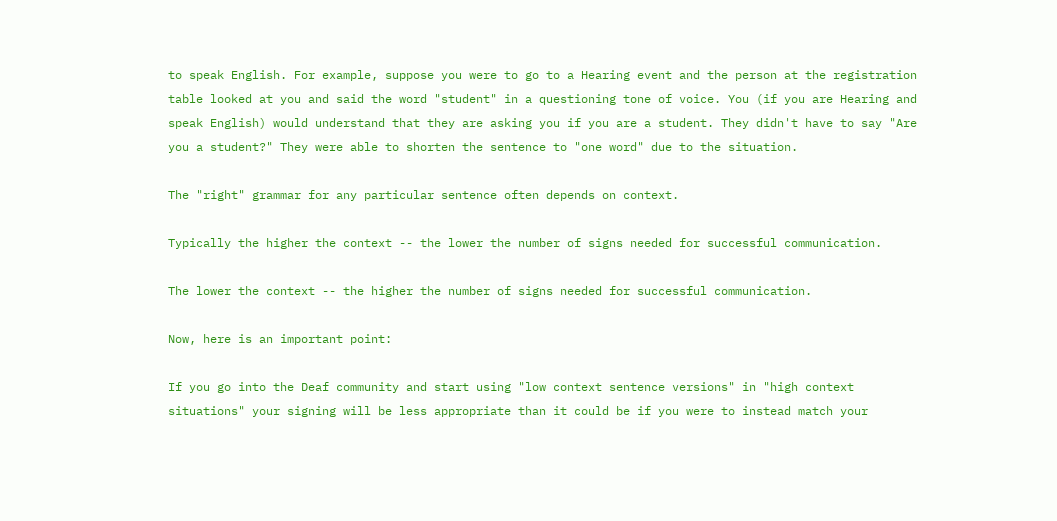to speak English. For example, suppose you were to go to a Hearing event and the person at the registration table looked at you and said the word "student" in a questioning tone of voice. You (if you are Hearing and speak English) would understand that they are asking you if you are a student. They didn't have to say "Are you a student?" They were able to shorten the sentence to "one word" due to the situation.

The "right" grammar for any particular sentence often depends on context.

Typically the higher the context -- the lower the number of signs needed for successful communication.

The lower the context -- the higher the number of signs needed for successful communication.

Now, here is an important point:

If you go into the Deaf community and start using "low context sentence versions" in "high context situations" your signing will be less appropriate than it could be if you were to instead match your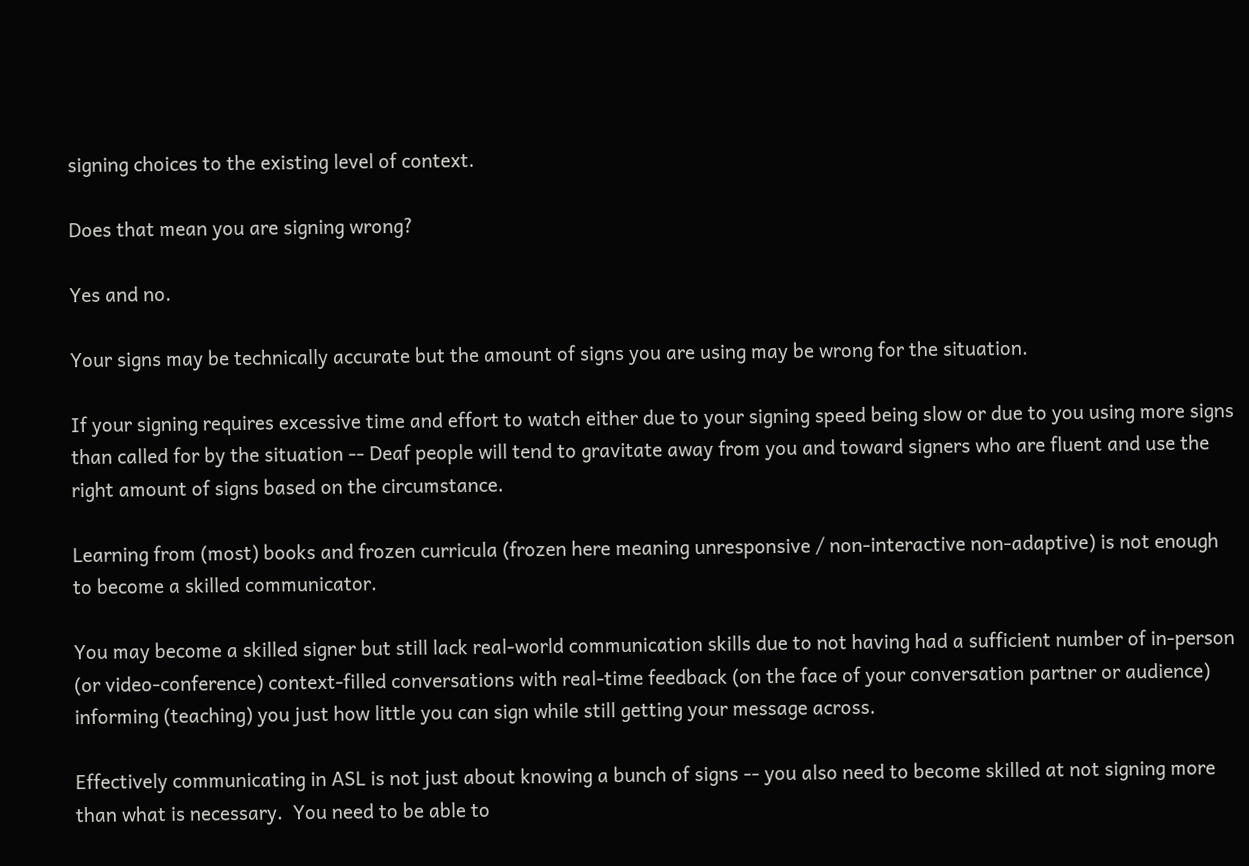signing choices to the existing level of context.

Does that mean you are signing wrong?

Yes and no.

Your signs may be technically accurate but the amount of signs you are using may be wrong for the situation.

If your signing requires excessive time and effort to watch either due to your signing speed being slow or due to you using more signs than called for by the situation -- Deaf people will tend to gravitate away from you and toward signers who are fluent and use the right amount of signs based on the circumstance.

Learning from (most) books and frozen curricula (frozen here meaning unresponsive / non-interactive non-adaptive) is not enough to become a skilled communicator.

You may become a skilled signer but still lack real-world communication skills due to not having had a sufficient number of in-person (or video-conference) context-filled conversations with real-time feedback (on the face of your conversation partner or audience) informing (teaching) you just how little you can sign while still getting your message across.

Effectively communicating in ASL is not just about knowing a bunch of signs -- you also need to become skilled at not signing more than what is necessary.  You need to be able to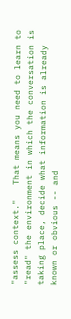"assess context."   That means you need to learn to "read" the environment in which the conversation is taking place, decide what information is already known or obvious -- and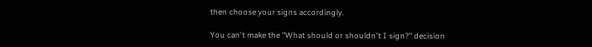then choose your signs accordingly.

You can't make the "What should or shouldn't I sign?" decision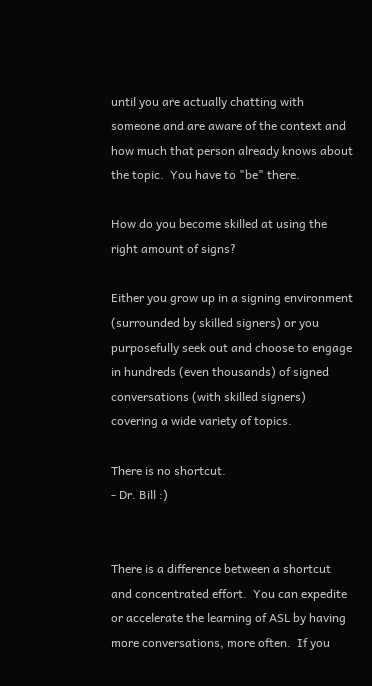until you are actually chatting with someone and are aware of the context and how much that person already knows about the topic.  You have to "be" there.

How do you become skilled at using the right amount of signs?

Either you grow up in a signing environment (surrounded by skilled signers) or you purposefully seek out and choose to engage in hundreds (even thousands) of signed conversations (with skilled signers) covering a wide variety of topics.

There is no shortcut.
- Dr. Bill :)


There is a difference between a shortcut and concentrated effort.  You can expedite or accelerate the learning of ASL by having more conversations, more often.  If you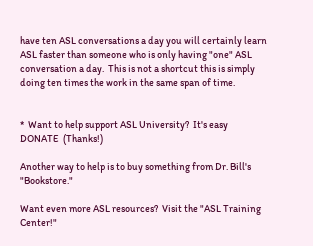have ten ASL conversations a day you will certainly learn ASL faster than someone who is only having "one" ASL conversation a day.  This is not a shortcut this is simply doing ten times the work in the same span of time.


*  Want to help support ASL University?  It's easy
DONATE  (Thanks!)

Another way to help is to buy something from Dr. Bill's "Bookstore."

Want even more ASL resources?  Visit the "ASL Training Center!"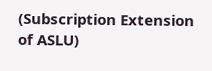(Subscription Extension of ASLU)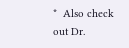*  Also check out Dr.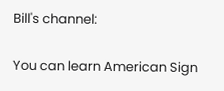Bill's channel:

You can learn American Sign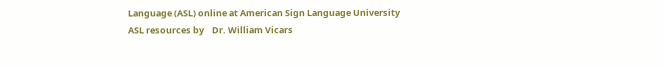Language (ASL) online at American Sign Language University
ASL resources by    Dr. William Vicars